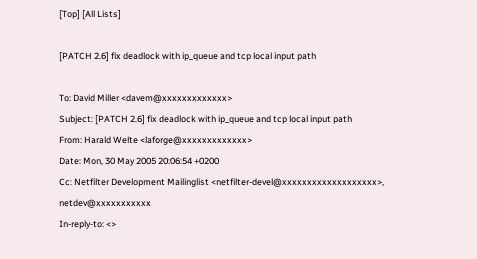[Top] [All Lists]

[PATCH 2.6] fix deadlock with ip_queue and tcp local input path

To: David Miller <davem@xxxxxxxxxxxxx>
Subject: [PATCH 2.6] fix deadlock with ip_queue and tcp local input path
From: Harald Welte <laforge@xxxxxxxxxxxxx>
Date: Mon, 30 May 2005 20:06:54 +0200
Cc: Netfilter Development Mailinglist <netfilter-devel@xxxxxxxxxxxxxxxxxxx>, netdev@xxxxxxxxxxx
In-reply-to: <>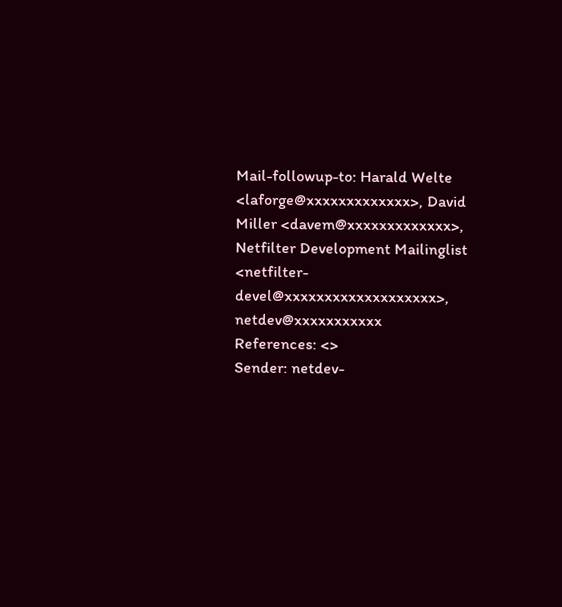Mail-followup-to: Harald Welte <laforge@xxxxxxxxxxxxx>, David Miller <davem@xxxxxxxxxxxxx>, Netfilter Development Mailinglist <netfilter-devel@xxxxxxxxxxxxxxxxxxx>, netdev@xxxxxxxxxxx
References: <>
Sender: netdev-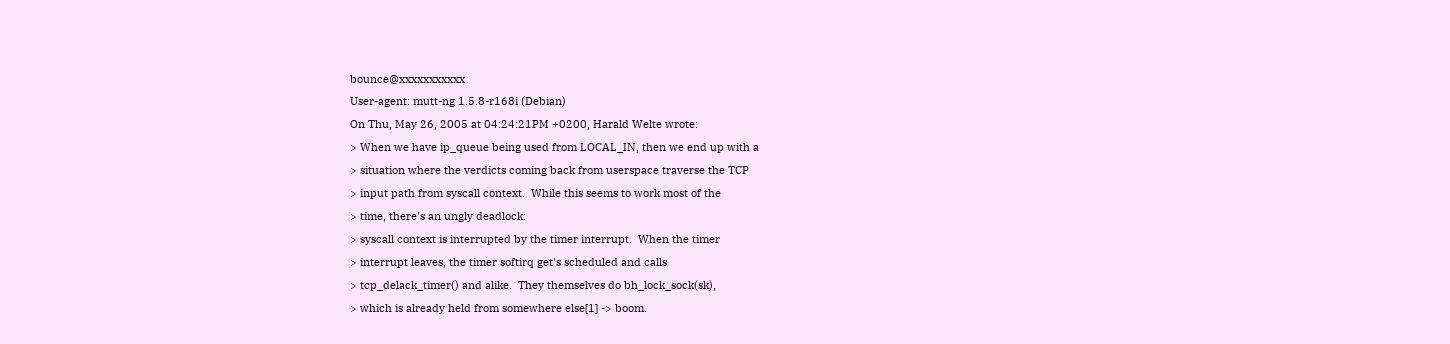bounce@xxxxxxxxxxx
User-agent: mutt-ng 1.5.8-r168i (Debian)
On Thu, May 26, 2005 at 04:24:21PM +0200, Harald Welte wrote:
> When we have ip_queue being used from LOCAL_IN, then we end up with a
> situation where the verdicts coming back from userspace traverse the TCP
> input path from syscall context.  While this seems to work most of the
> time, there's an ungly deadlock:
> syscall context is interrupted by the timer interrupt.  When the timer
> interrupt leaves, the timer softirq get's scheduled and calls
> tcp_delack_timer() and alike.  They themselves do bh_lock_sock(sk),
> which is already held from somewhere else[1] -> boom.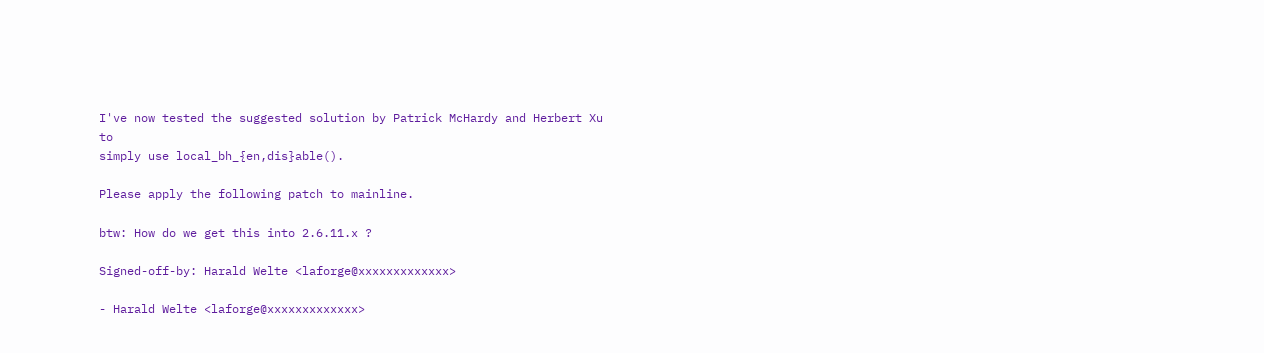I've now tested the suggested solution by Patrick McHardy and Herbert Xu to
simply use local_bh_{en,dis}able().

Please apply the following patch to mainline.

btw: How do we get this into 2.6.11.x ?

Signed-off-by: Harald Welte <laforge@xxxxxxxxxxxxx>

- Harald Welte <laforge@xxxxxxxxxxxxx>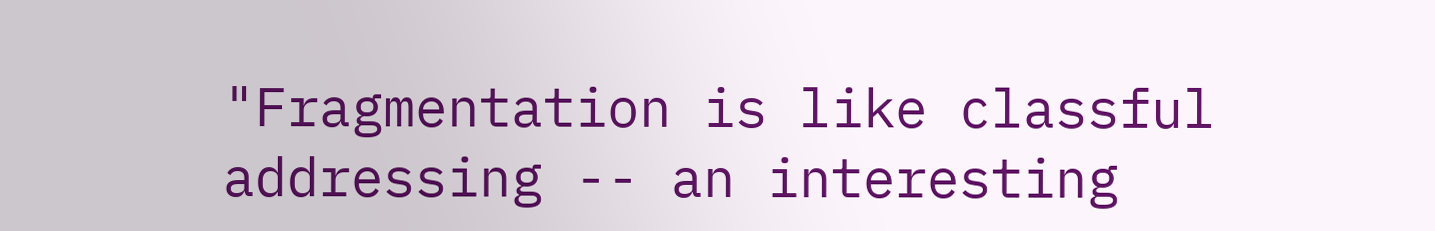"Fragmentation is like classful addressing -- an interesting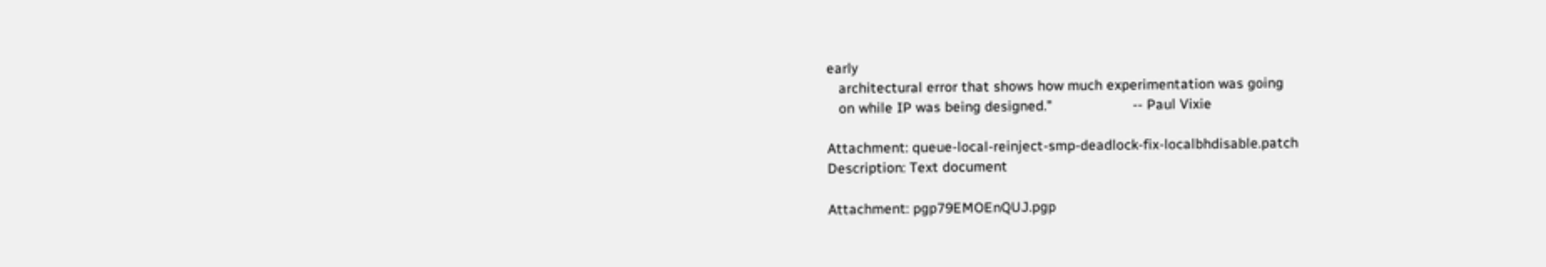early
   architectural error that shows how much experimentation was going
   on while IP was being designed."                    -- Paul Vixie

Attachment: queue-local-reinject-smp-deadlock-fix-localbhdisable.patch
Description: Text document

Attachment: pgp79EMOEnQUJ.pgp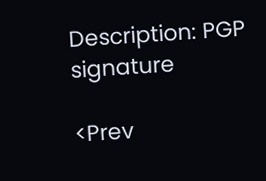Description: PGP signature

<Prev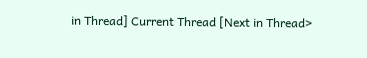in Thread] Current Thread [Next in Thread>